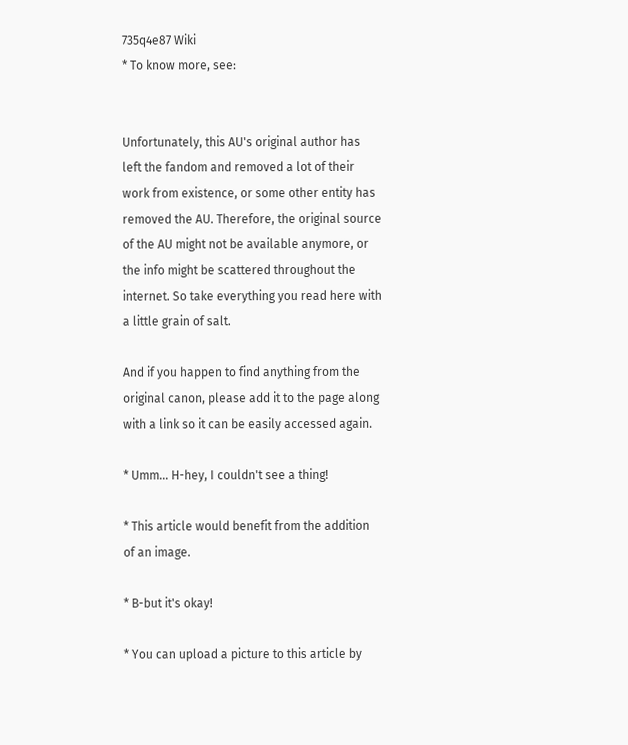735q4e87 Wiki
* To know more, see:


Unfortunately, this AU's original author has left the fandom and removed a lot of their work from existence, or some other entity has removed the AU. Therefore, the original source of the AU might not be available anymore, or the info might be scattered throughout the internet. So take everything you read here with a little grain of salt.

And if you happen to find anything from the original canon, please add it to the page along with a link so it can be easily accessed again.

* Umm... H-hey, I couldn't see a thing!

* This article would benefit from the addition of an image.

* B-but it's okay!

* You can upload a picture to this article by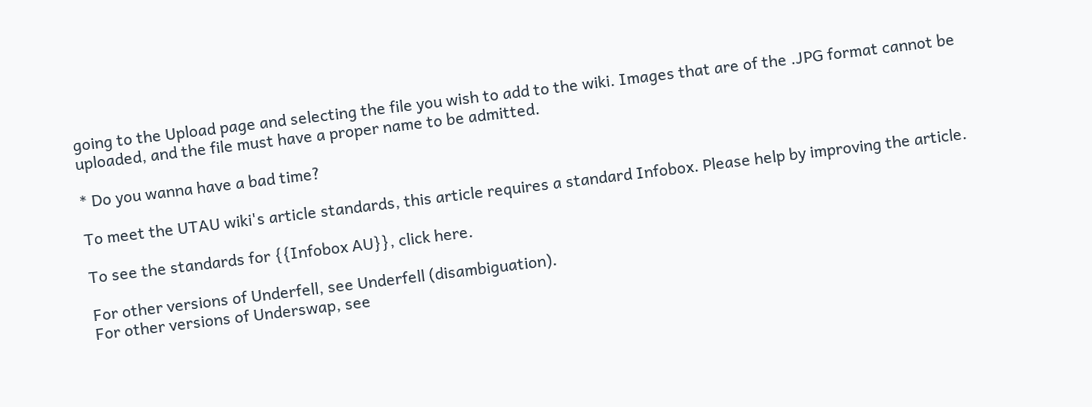going to the Upload page and selecting the file you wish to add to the wiki. Images that are of the .JPG format cannot be uploaded, and the file must have a proper name to be admitted.

* Do you wanna have a bad time?

To meet the UTAU wiki's article standards, this article requires a standard Infobox. Please help by improving the article.

To see the standards for {{Infobox AU}}, click here.

For other versions of Underfell, see Underfell (disambiguation).
For other versions of Underswap, see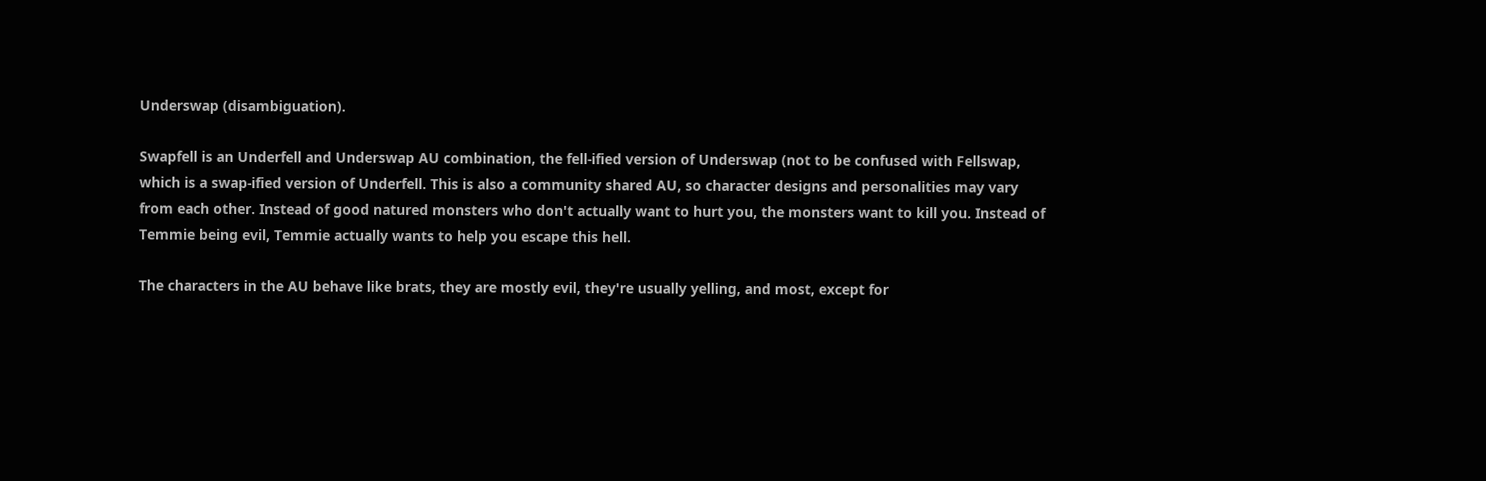Underswap (disambiguation).

Swapfell is an Underfell and Underswap AU combination, the fell-ified version of Underswap (not to be confused with Fellswap, which is a swap-ified version of Underfell. This is also a community shared AU, so character designs and personalities may vary from each other. Instead of good natured monsters who don't actually want to hurt you, the monsters want to kill you. Instead of Temmie being evil, Temmie actually wants to help you escape this hell.

The characters in the AU behave like brats, they are mostly evil, they're usually yelling, and most, except for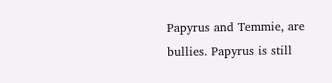Papyrus and Temmie, are bullies. Papyrus is still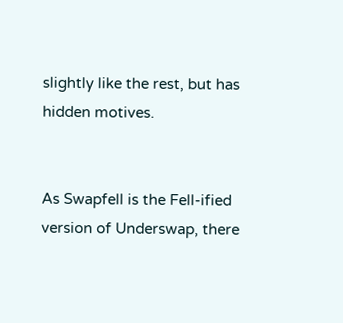slightly like the rest, but has hidden motives.


As Swapfell is the Fell-ified version of Underswap, there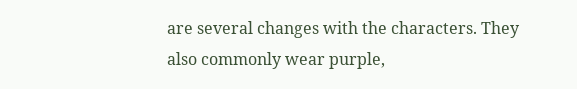are several changes with the characters. They also commonly wear purple,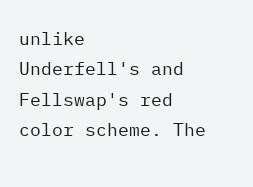unlike Underfell's and Fellswap's red color scheme. The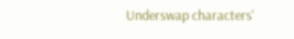Underswap characters'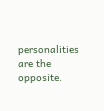personalities are the opposite.